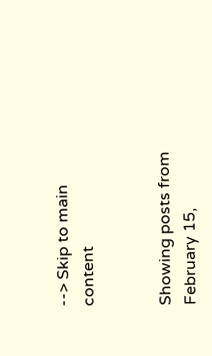--> Skip to main content


Showing posts from February 15,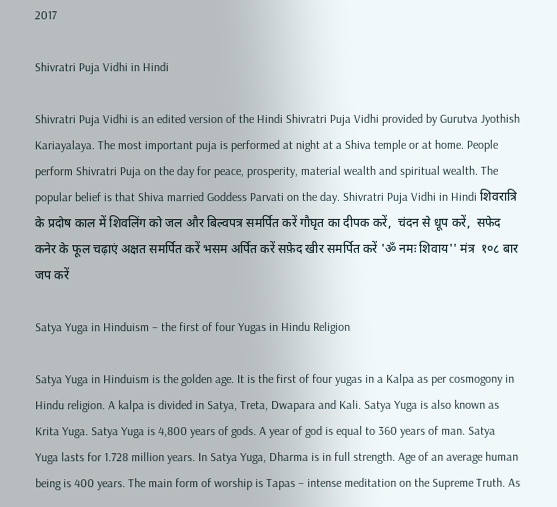2017

Shivratri Puja Vidhi in Hindi

Shivratri Puja Vidhi is an edited version of the Hindi Shivratri Puja Vidhi provided by Gurutva Jyothish Kariayalaya. The most important puja is performed at night at a Shiva temple or at home. People perform Shivratri Puja on the day for peace, prosperity, material wealth and spiritual wealth. The popular belief is that Shiva married Goddess Parvati on the day. Shivratri Puja Vidhi in Hindi शिवरात्रि के प्रदोष काल में शिवलिंग को जल और बिल्वपत्र समर्पित करें गौघृत का दीपक करें,  चंदन से धूप करें,  सफेद कनेर के फूल चढ़ाएं अक्षत समर्पित करें भसम अर्पित करें सफ़ेद खीर समर्पित करें 'ॐ नमः शिवाय'' मंत्र  १०८ बार जप करें

Satya Yuga in Hinduism – the first of four Yugas in Hindu Religion

Satya Yuga in Hinduism is the golden age. It is the first of four yugas in a Kalpa as per cosmogony in Hindu religion. A kalpa is divided in Satya, Treta, Dwapara and Kali. Satya Yuga is also known as Krita Yuga. Satya Yuga is 4,800 years of gods. A year of god is equal to 360 years of man. Satya Yuga lasts for 1.728 million years. In Satya Yuga, Dharma is in full strength. Age of an average human being is 400 years. The main form of worship is Tapas – intense meditation on the Supreme Truth. As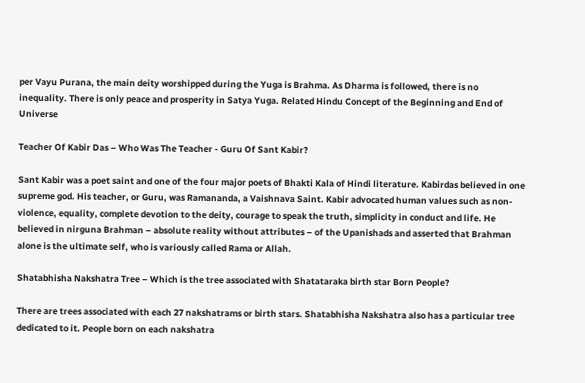per Vayu Purana, the main deity worshipped during the Yuga is Brahma. As Dharma is followed, there is no inequality. There is only peace and prosperity in Satya Yuga. Related Hindu Concept of the Beginning and End of Universe

Teacher Of Kabir Das – Who Was The Teacher - Guru Of Sant Kabir?

Sant Kabir was a poet saint and one of the four major poets of Bhakti Kala of Hindi literature. Kabirdas believed in one supreme god. His teacher, or Guru, was Ramananda, a Vaishnava Saint. Kabir advocated human values such as non-violence, equality, complete devotion to the deity, courage to speak the truth, simplicity in conduct and life. He believed in nirguna Brahman – absolute reality without attributes – of the Upanishads and asserted that Brahman alone is the ultimate self, who is variously called Rama or Allah.

Shatabhisha Nakshatra Tree – Which is the tree associated with Shatataraka birth star Born People?

There are trees associated with each 27 nakshatrams or birth stars. Shatabhisha Nakshatra also has a particular tree dedicated to it. People born on each nakshatra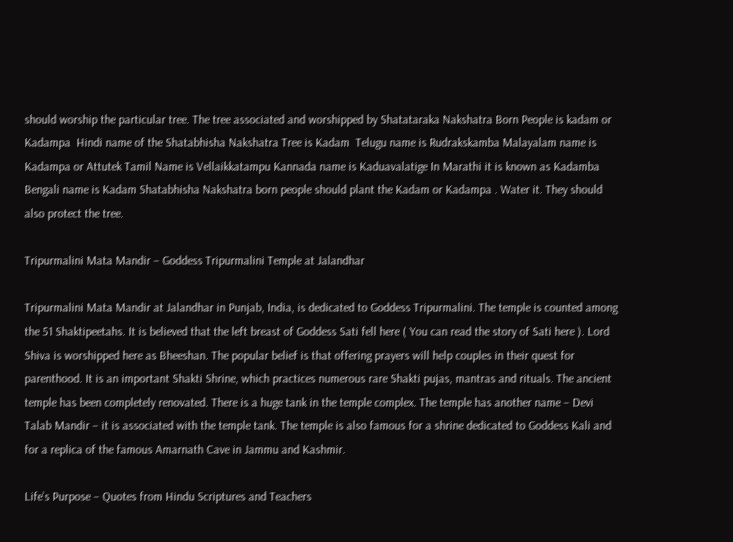should worship the particular tree. The tree associated and worshipped by Shatataraka Nakshatra Born People is kadam or Kadampa  Hindi name of the Shatabhisha Nakshatra Tree is Kadam  Telugu name is Rudrakskamba Malayalam name is Kadampa or Attutek Tamil Name is Vellaikkatampu Kannada name is Kaduavalatige In Marathi it is known as Kadamba Bengali name is Kadam Shatabhisha Nakshatra born people should plant the Kadam or Kadampa . Water it. They should also protect the tree.

Tripurmalini Mata Mandir – Goddess Tripurmalini Temple at Jalandhar

Tripurmalini Mata Mandir at Jalandhar in Punjab, India, is dedicated to Goddess Tripurmalini. The temple is counted among the 51 Shaktipeetahs. It is believed that the left breast of Goddess Sati fell here ( You can read the story of Sati here ). Lord Shiva is worshipped here as Bheeshan. The popular belief is that offering prayers will help couples in their quest for parenthood. It is an important Shakti Shrine, which practices numerous rare Shakti pujas, mantras and rituals. The ancient temple has been completely renovated. There is a huge tank in the temple complex. The temple has another name – Devi Talab Mandir – it is associated with the temple tank. The temple is also famous for a shrine dedicated to Goddess Kali and for a replica of the famous Amarnath Cave in Jammu and Kashmir.

Life’s Purpose – Quotes from Hindu Scriptures and Teachers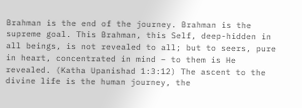Brahman is the end of the journey. Brahman is the supreme goal. This Brahman, this Self, deep-hidden in all beings, is not revealed to all; but to seers, pure in heart, concentrated in mind – to them is He revealed. (Katha Upanishad 1:3:12) The ascent to the divine life is the human journey, the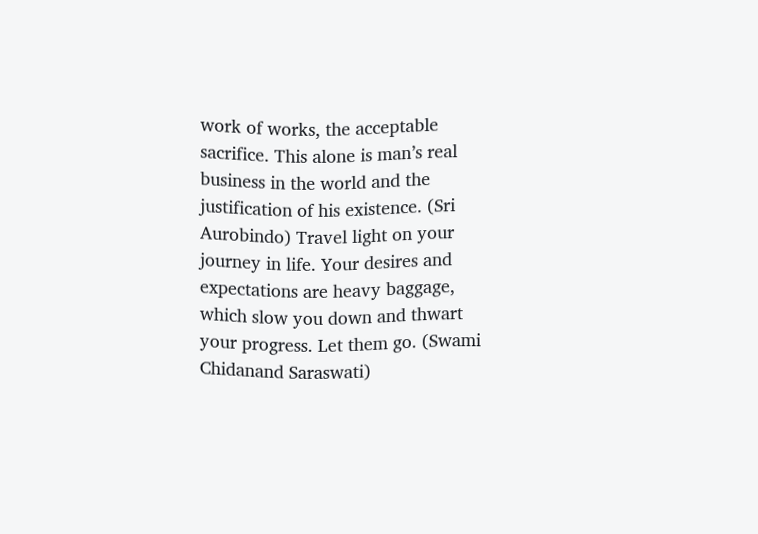work of works, the acceptable sacrifice. This alone is man’s real business in the world and the justification of his existence. (Sri Aurobindo) Travel light on your journey in life. Your desires and expectations are heavy baggage, which slow you down and thwart your progress. Let them go. (Swami Chidanand Saraswati)